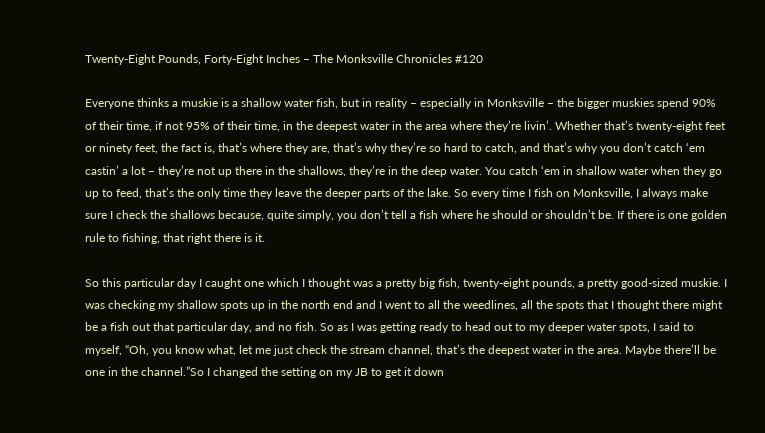Twenty-Eight Pounds, Forty-Eight Inches – The Monksville Chronicles #120

Everyone thinks a muskie is a shallow water fish, but in reality – especially in Monksville – the bigger muskies spend 90% of their time, if not 95% of their time, in the deepest water in the area where they’re livin’. Whether that’s twenty-eight feet or ninety feet, the fact is, that’s where they are, that’s why they’re so hard to catch, and that’s why you don’t catch ‘em castin’ a lot – they’re not up there in the shallows, they’re in the deep water. You catch ‘em in shallow water when they go up to feed, that’s the only time they leave the deeper parts of the lake. So every time I fish on Monksville, I always make sure I check the shallows because, quite simply, you don’t tell a fish where he should or shouldn’t be. If there is one golden rule to fishing, that right there is it.

So this particular day I caught one which I thought was a pretty big fish, twenty-eight pounds, a pretty good-sized muskie. I was checking my shallow spots up in the north end and I went to all the weedlines, all the spots that I thought there might be a fish out that particular day, and no fish. So as I was getting ready to head out to my deeper water spots, I said to myself, “Oh, you know what, let me just check the stream channel, that’s the deepest water in the area. Maybe there’ll be one in the channel.”So I changed the setting on my JB to get it down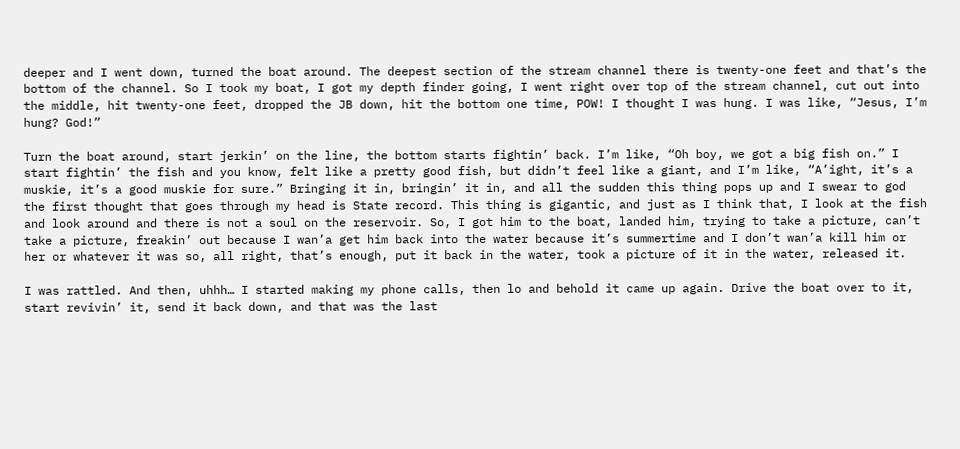deeper and I went down, turned the boat around. The deepest section of the stream channel there is twenty-one feet and that’s the bottom of the channel. So I took my boat, I got my depth finder going, I went right over top of the stream channel, cut out into the middle, hit twenty-one feet, dropped the JB down, hit the bottom one time, POW! I thought I was hung. I was like, “Jesus, I’m hung? God!”

Turn the boat around, start jerkin’ on the line, the bottom starts fightin’ back. I’m like, “Oh boy, we got a big fish on.” I start fightin’ the fish and you know, felt like a pretty good fish, but didn’t feel like a giant, and I’m like, “A’ight, it’s a muskie, it’s a good muskie for sure.” Bringing it in, bringin’ it in, and all the sudden this thing pops up and I swear to god the first thought that goes through my head is State record. This thing is gigantic, and just as I think that, I look at the fish and look around and there is not a soul on the reservoir. So, I got him to the boat, landed him, trying to take a picture, can’t take a picture, freakin’ out because I wan’a get him back into the water because it’s summertime and I don’t wan’a kill him or her or whatever it was so, all right, that’s enough, put it back in the water, took a picture of it in the water, released it.

I was rattled. And then, uhhh… I started making my phone calls, then lo and behold it came up again. Drive the boat over to it, start revivin’ it, send it back down, and that was the last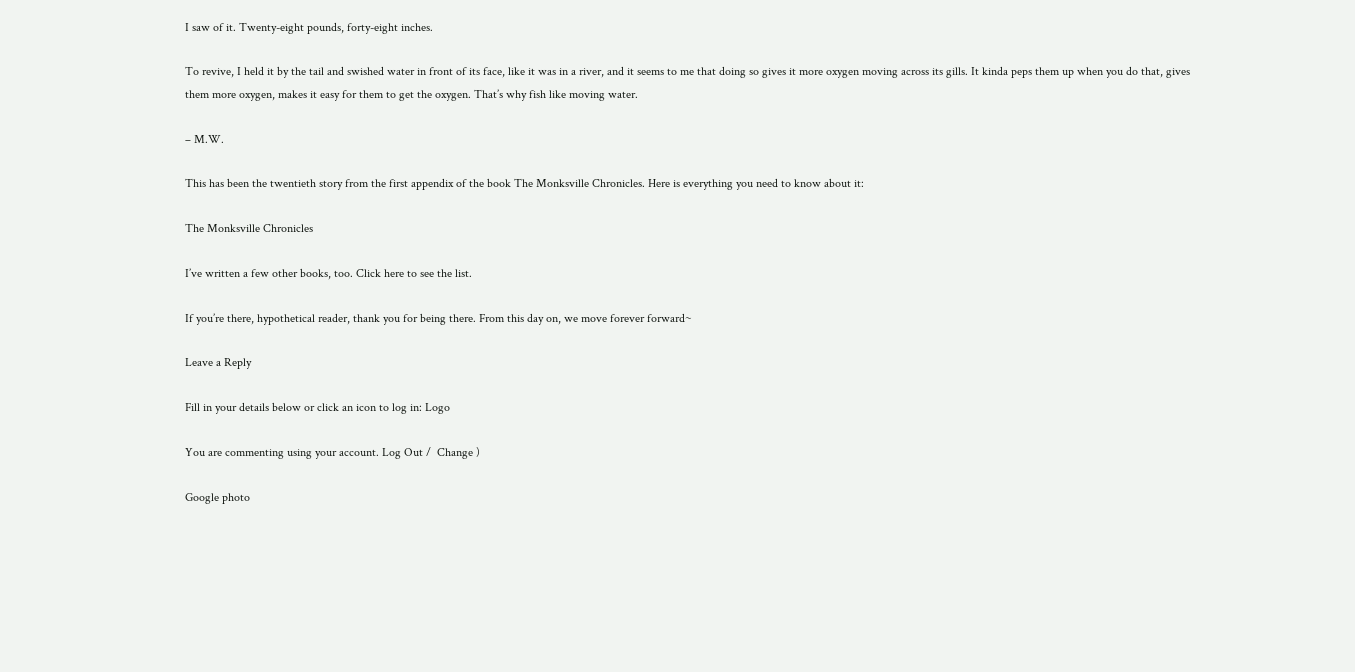I saw of it. Twenty-eight pounds, forty-eight inches.

To revive, I held it by the tail and swished water in front of its face, like it was in a river, and it seems to me that doing so gives it more oxygen moving across its gills. It kinda peps them up when you do that, gives them more oxygen, makes it easy for them to get the oxygen. That’s why fish like moving water.

– M.W.

This has been the twentieth story from the first appendix of the book The Monksville Chronicles. Here is everything you need to know about it:

The Monksville Chronicles

I’ve written a few other books, too. Click here to see the list.

If you’re there, hypothetical reader, thank you for being there. From this day on, we move forever forward~

Leave a Reply

Fill in your details below or click an icon to log in: Logo

You are commenting using your account. Log Out /  Change )

Google photo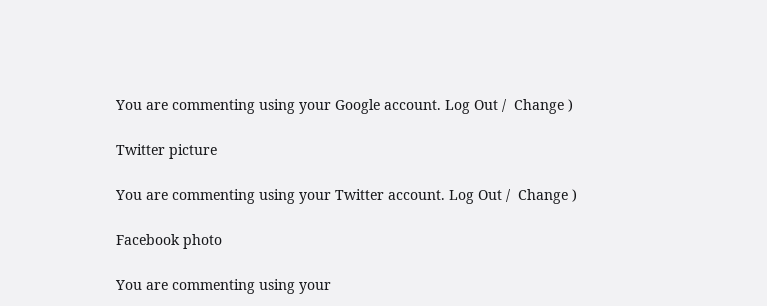You are commenting using your Google account. Log Out /  Change )

Twitter picture

You are commenting using your Twitter account. Log Out /  Change )

Facebook photo

You are commenting using your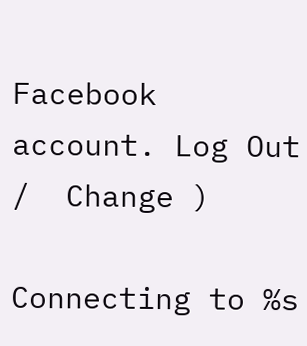Facebook account. Log Out /  Change )

Connecting to %s